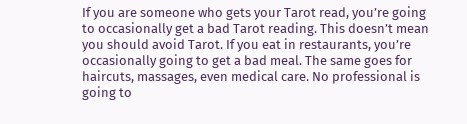If you are someone who gets your Tarot read, you’re going to occasionally get a bad Tarot reading. This doesn’t mean you should avoid Tarot. If you eat in restaurants, you’re occasionally going to get a bad meal. The same goes for haircuts, massages, even medical care. No professional is going to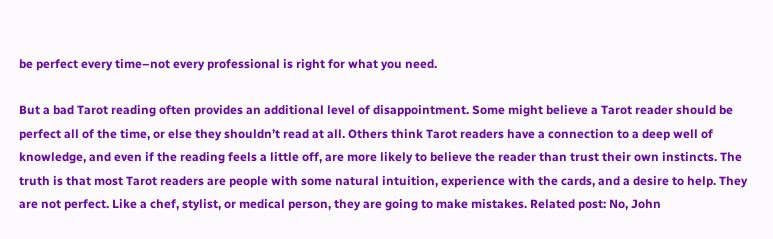be perfect every time–not every professional is right for what you need.

But a bad Tarot reading often provides an additional level of disappointment. Some might believe a Tarot reader should be perfect all of the time, or else they shouldn’t read at all. Others think Tarot readers have a connection to a deep well of knowledge, and even if the reading feels a little off, are more likely to believe the reader than trust their own instincts. The truth is that most Tarot readers are people with some natural intuition, experience with the cards, and a desire to help. They are not perfect. Like a chef, stylist, or medical person, they are going to make mistakes. Related post: No, John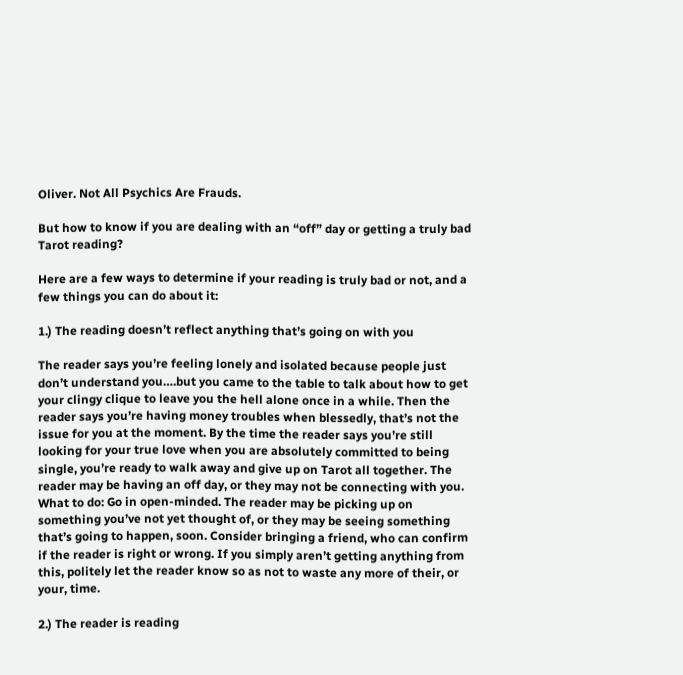Oliver. Not All Psychics Are Frauds.

But how to know if you are dealing with an “off” day or getting a truly bad Tarot reading?

Here are a few ways to determine if your reading is truly bad or not, and a few things you can do about it:

1.) The reading doesn’t reflect anything that’s going on with you

The reader says you’re feeling lonely and isolated because people just don’t understand you….but you came to the table to talk about how to get your clingy clique to leave you the hell alone once in a while. Then the reader says you’re having money troubles when blessedly, that’s not the issue for you at the moment. By the time the reader says you’re still looking for your true love when you are absolutely committed to being single, you’re ready to walk away and give up on Tarot all together. The reader may be having an off day, or they may not be connecting with you.
What to do: Go in open-minded. The reader may be picking up on something you’ve not yet thought of, or they may be seeing something that’s going to happen, soon. Consider bringing a friend, who can confirm if the reader is right or wrong. If you simply aren’t getting anything from this, politely let the reader know so as not to waste any more of their, or your, time.

2.) The reader is reading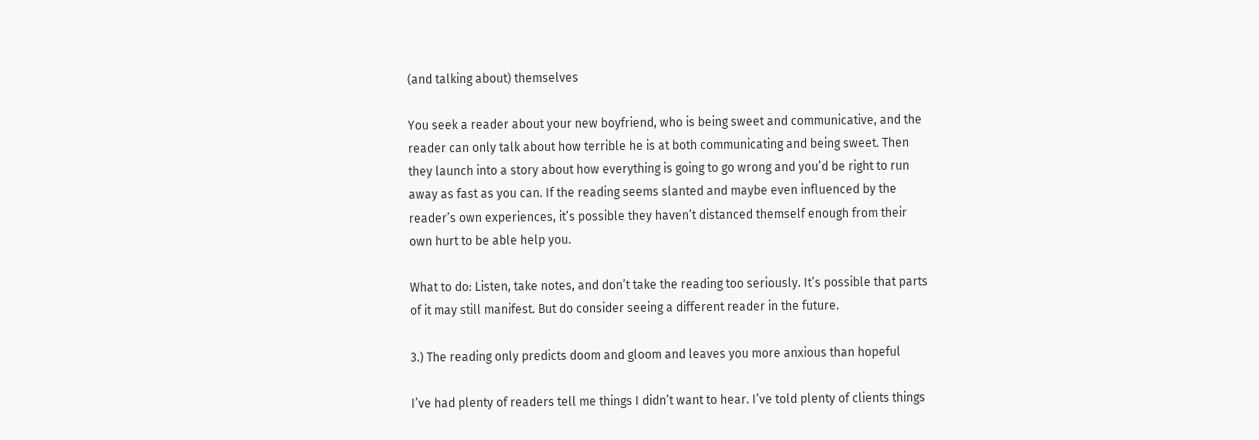(and talking about) themselves

You seek a reader about your new boyfriend, who is being sweet and communicative, and the reader can only talk about how terrible he is at both communicating and being sweet. Then they launch into a story about how everything is going to go wrong and you’d be right to run away as fast as you can. If the reading seems slanted and maybe even influenced by the reader’s own experiences, it’s possible they haven’t distanced themself enough from their own hurt to be able help you.

What to do: Listen, take notes, and don’t take the reading too seriously. It’s possible that parts of it may still manifest. But do consider seeing a different reader in the future.

3.) The reading only predicts doom and gloom and leaves you more anxious than hopeful

I’ve had plenty of readers tell me things I didn’t want to hear. I’ve told plenty of clients things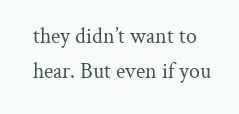they didn’t want to hear. But even if you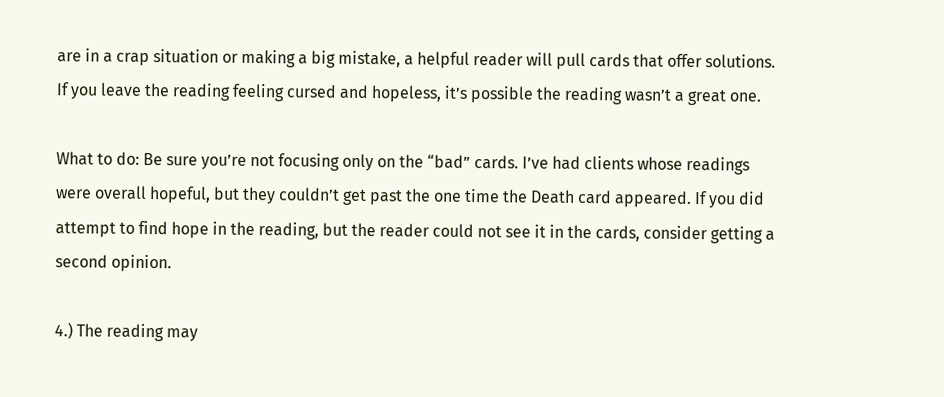are in a crap situation or making a big mistake, a helpful reader will pull cards that offer solutions. If you leave the reading feeling cursed and hopeless, it’s possible the reading wasn’t a great one.

What to do: Be sure you’re not focusing only on the “bad” cards. I’ve had clients whose readings were overall hopeful, but they couldn’t get past the one time the Death card appeared. If you did attempt to find hope in the reading, but the reader could not see it in the cards, consider getting a second opinion.

4.) The reading may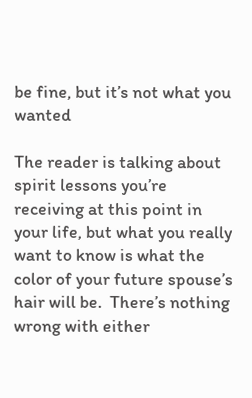be fine, but it’s not what you wanted

The reader is talking about spirit lessons you’re receiving at this point in your life, but what you really want to know is what the color of your future spouse’s hair will be.  There’s nothing wrong with either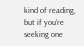kind of reading, but if you’re seeking one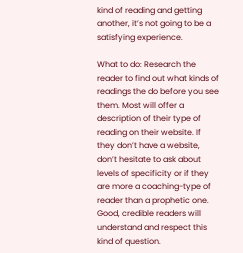kind of reading and getting another, it’s not going to be a satisfying experience.

What to do: Research the reader to find out what kinds of readings the do before you see them. Most will offer a description of their type of reading on their website. If they don’t have a website, don’t hesitate to ask about levels of specificity or if they are more a coaching-type of reader than a prophetic one. Good, credible readers will understand and respect this kind of question.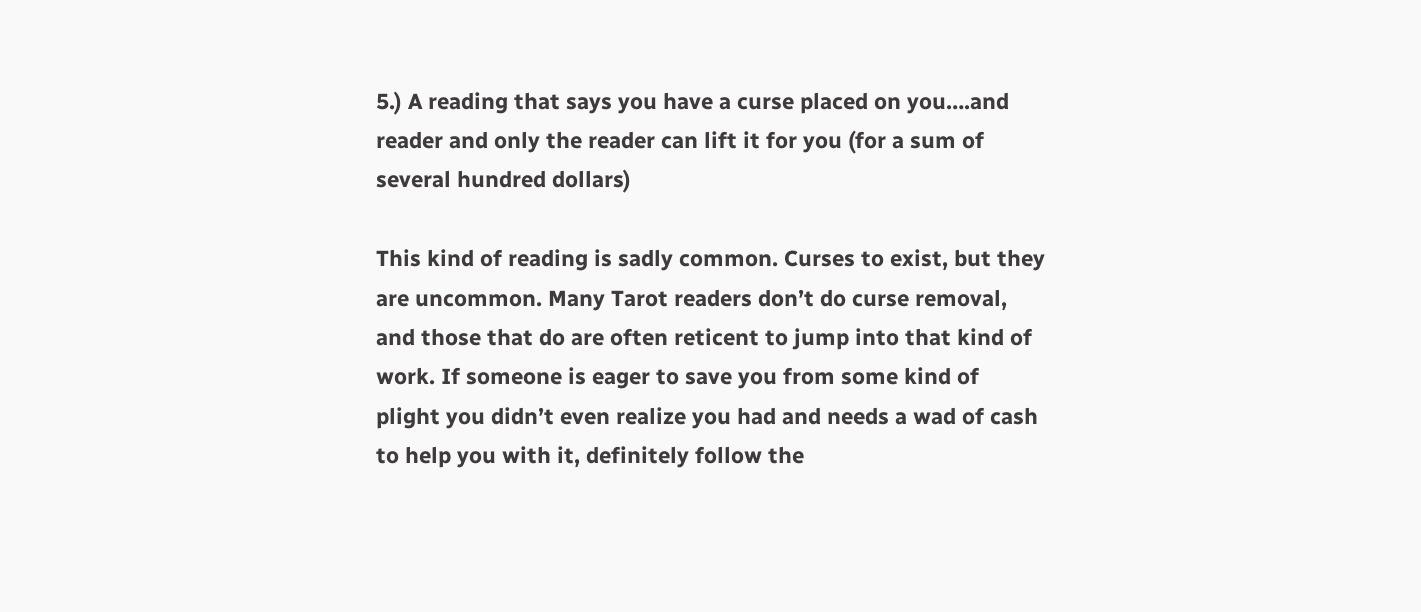5.) A reading that says you have a curse placed on you….and reader and only the reader can lift it for you (for a sum of several hundred dollars)

This kind of reading is sadly common. Curses to exist, but they are uncommon. Many Tarot readers don’t do curse removal, and those that do are often reticent to jump into that kind of work. If someone is eager to save you from some kind of plight you didn’t even realize you had and needs a wad of cash to help you with it, definitely follow the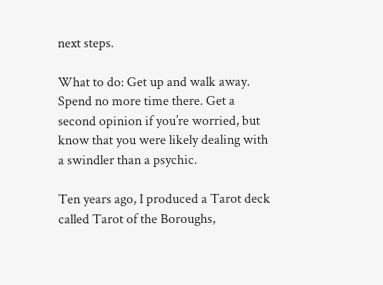next steps.

What to do: Get up and walk away. Spend no more time there. Get a second opinion if you’re worried, but know that you were likely dealing with a swindler than a psychic.

Ten years ago, I produced a Tarot deck called Tarot of the Boroughs,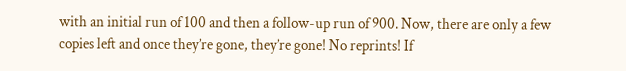with an initial run of 100 and then a follow-up run of 900. Now, there are only a few copies left and once they’re gone, they’re gone! No reprints! If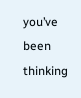you’ve been thinking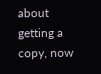about getting a copy, now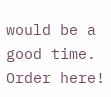would be a good time. Order here!